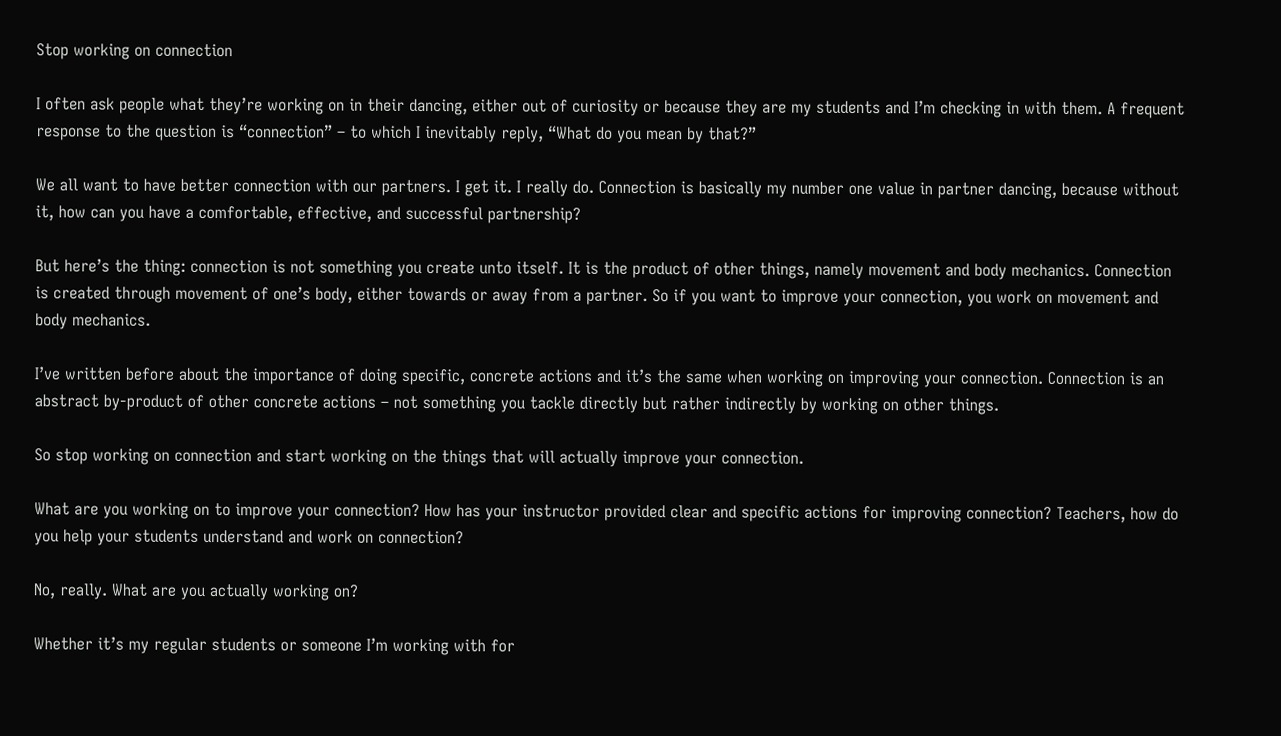Stop working on connection

I often ask people what they’re working on in their dancing, either out of curiosity or because they are my students and I’m checking in with them. A frequent response to the question is “connection” – to which I inevitably reply, “What do you mean by that?”

We all want to have better connection with our partners. I get it. I really do. Connection is basically my number one value in partner dancing, because without it, how can you have a comfortable, effective, and successful partnership?

But here’s the thing: connection is not something you create unto itself. It is the product of other things, namely movement and body mechanics. Connection is created through movement of one’s body, either towards or away from a partner. So if you want to improve your connection, you work on movement and body mechanics.

I’ve written before about the importance of doing specific, concrete actions and it’s the same when working on improving your connection. Connection is an abstract by-product of other concrete actions – not something you tackle directly but rather indirectly by working on other things.

So stop working on connection and start working on the things that will actually improve your connection.

What are you working on to improve your connection? How has your instructor provided clear and specific actions for improving connection? Teachers, how do you help your students understand and work on connection?

No, really. What are you actually working on?

Whether it’s my regular students or someone I’m working with for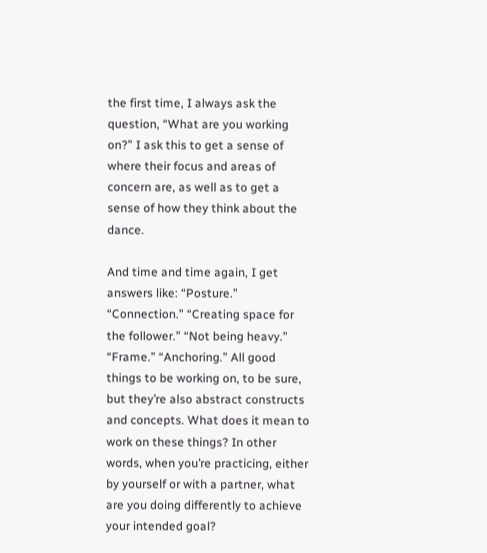the first time, I always ask the question, “What are you working on?” I ask this to get a sense of where their focus and areas of concern are, as well as to get a sense of how they think about the dance.

And time and time again, I get answers like: “Posture.” “Connection.” “Creating space for the follower.” “Not being heavy.” “Frame.” “Anchoring.” All good things to be working on, to be sure, but they’re also abstract constructs and concepts. What does it mean to work on these things? In other words, when you’re practicing, either by yourself or with a partner, what are you doing differently to achieve your intended goal?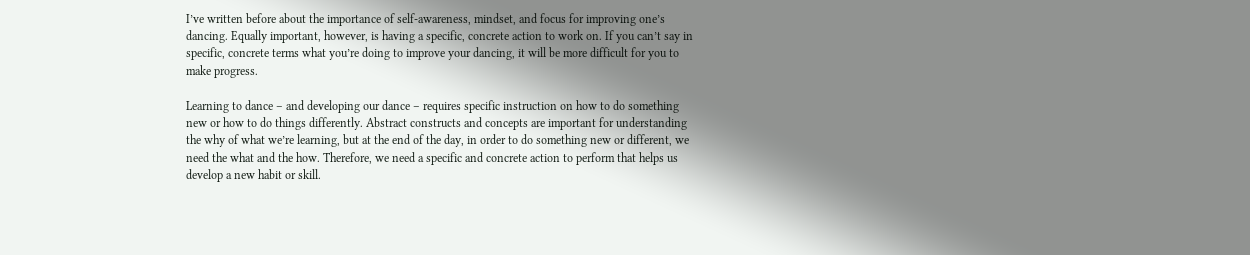I’ve written before about the importance of self-awareness, mindset, and focus for improving one’s dancing. Equally important, however, is having a specific, concrete action to work on. If you can’t say in specific, concrete terms what you’re doing to improve your dancing, it will be more difficult for you to make progress.

Learning to dance – and developing our dance – requires specific instruction on how to do something new or how to do things differently. Abstract constructs and concepts are important for understanding the why of what we’re learning, but at the end of the day, in order to do something new or different, we need the what and the how. Therefore, we need a specific and concrete action to perform that helps us develop a new habit or skill.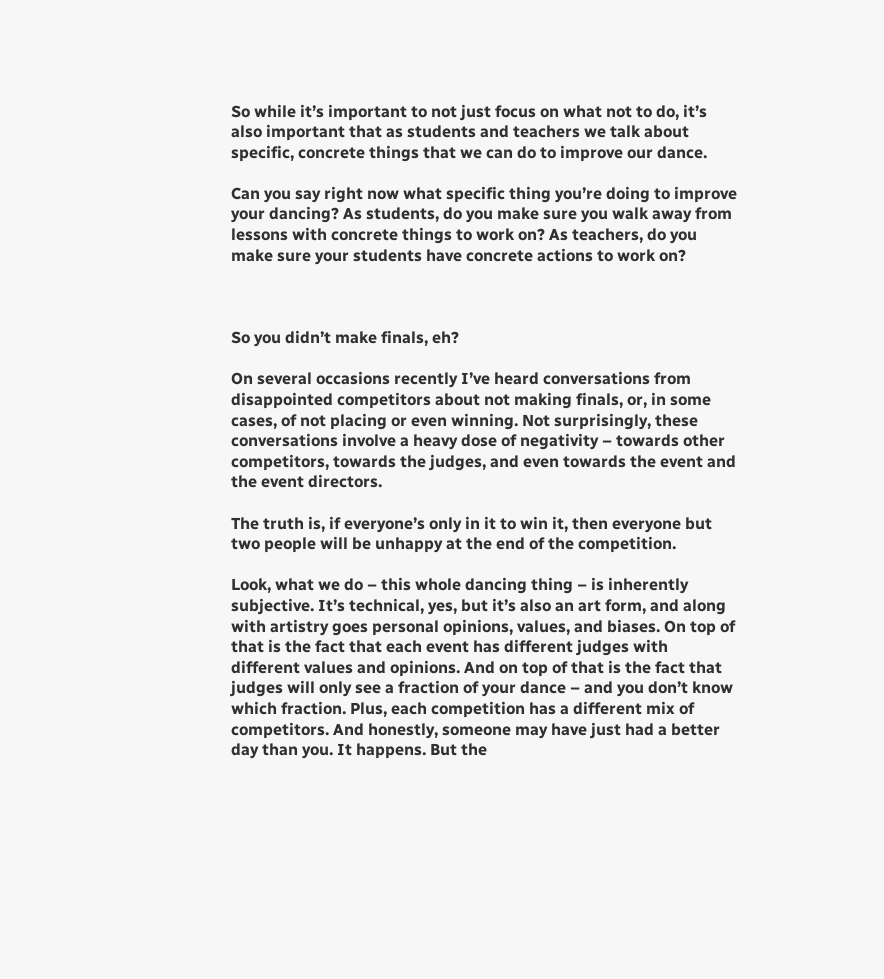So while it’s important to not just focus on what not to do, it’s also important that as students and teachers we talk about specific, concrete things that we can do to improve our dance.

Can you say right now what specific thing you’re doing to improve your dancing? As students, do you make sure you walk away from lessons with concrete things to work on? As teachers, do you make sure your students have concrete actions to work on?



So you didn’t make finals, eh?

On several occasions recently I’ve heard conversations from disappointed competitors about not making finals, or, in some cases, of not placing or even winning. Not surprisingly, these conversations involve a heavy dose of negativity – towards other competitors, towards the judges, and even towards the event and the event directors.

The truth is, if everyone’s only in it to win it, then everyone but two people will be unhappy at the end of the competition.

Look, what we do – this whole dancing thing – is inherently subjective. It’s technical, yes, but it’s also an art form, and along with artistry goes personal opinions, values, and biases. On top of that is the fact that each event has different judges with different values and opinions. And on top of that is the fact that judges will only see a fraction of your dance – and you don’t know which fraction. Plus, each competition has a different mix of competitors. And honestly, someone may have just had a better day than you. It happens. But the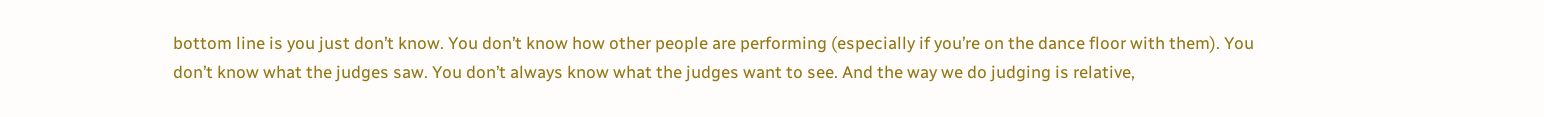bottom line is you just don’t know. You don’t know how other people are performing (especially if you’re on the dance floor with them). You don’t know what the judges saw. You don’t always know what the judges want to see. And the way we do judging is relative,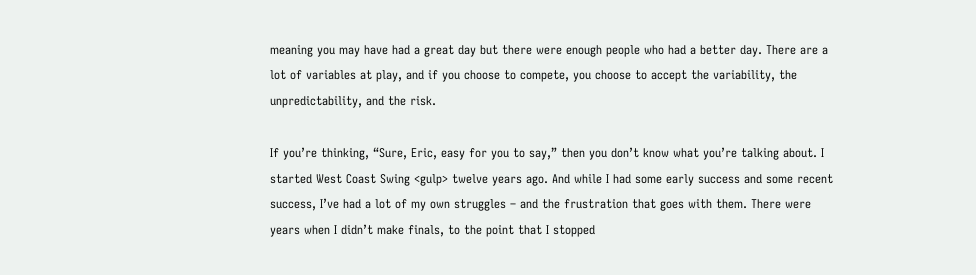meaning you may have had a great day but there were enough people who had a better day. There are a lot of variables at play, and if you choose to compete, you choose to accept the variability, the unpredictability, and the risk.

If you’re thinking, “Sure, Eric, easy for you to say,” then you don’t know what you’re talking about. I started West Coast Swing <gulp> twelve years ago. And while I had some early success and some recent success, I’ve had a lot of my own struggles – and the frustration that goes with them. There were years when I didn’t make finals, to the point that I stopped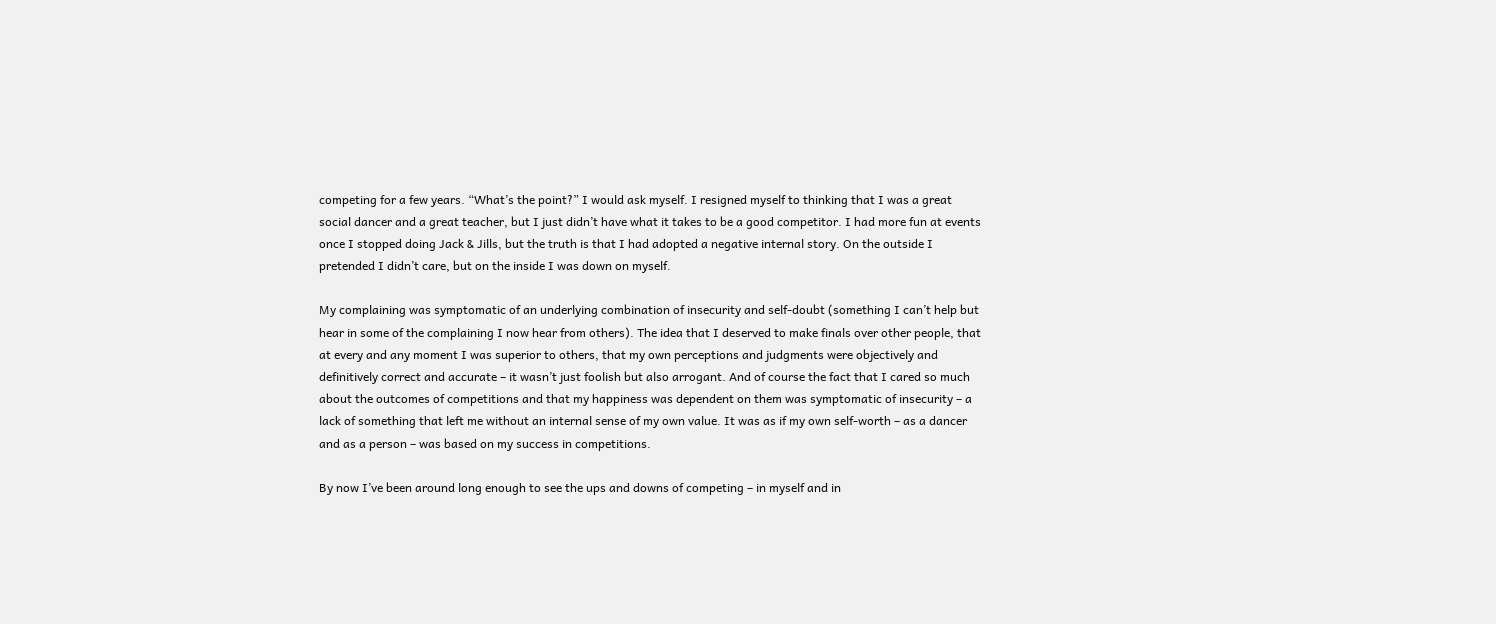competing for a few years. “What’s the point?” I would ask myself. I resigned myself to thinking that I was a great social dancer and a great teacher, but I just didn’t have what it takes to be a good competitor. I had more fun at events once I stopped doing Jack & Jills, but the truth is that I had adopted a negative internal story. On the outside I pretended I didn’t care, but on the inside I was down on myself.

My complaining was symptomatic of an underlying combination of insecurity and self-doubt (something I can’t help but hear in some of the complaining I now hear from others). The idea that I deserved to make finals over other people, that at every and any moment I was superior to others, that my own perceptions and judgments were objectively and definitively correct and accurate – it wasn’t just foolish but also arrogant. And of course the fact that I cared so much about the outcomes of competitions and that my happiness was dependent on them was symptomatic of insecurity – a lack of something that left me without an internal sense of my own value. It was as if my own self-worth – as a dancer and as a person – was based on my success in competitions.

By now I’ve been around long enough to see the ups and downs of competing – in myself and in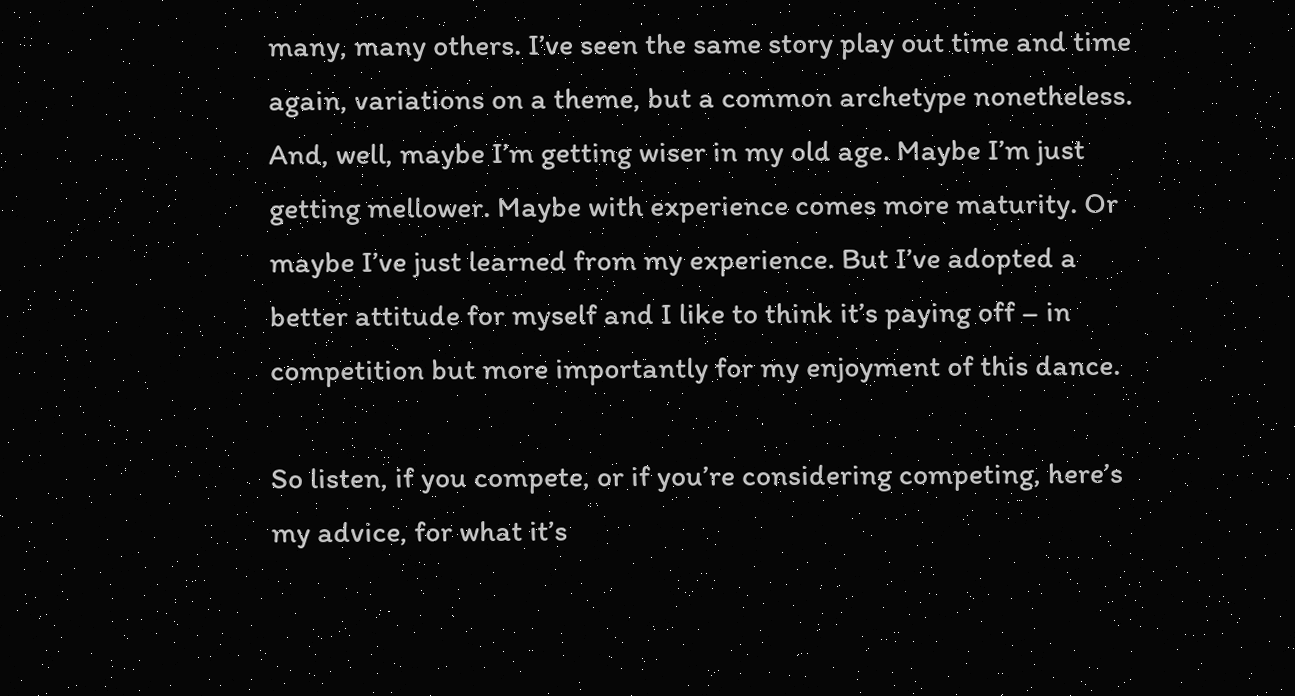many, many others. I’ve seen the same story play out time and time again, variations on a theme, but a common archetype nonetheless. And, well, maybe I’m getting wiser in my old age. Maybe I’m just getting mellower. Maybe with experience comes more maturity. Or maybe I’ve just learned from my experience. But I’ve adopted a better attitude for myself and I like to think it’s paying off – in competition but more importantly for my enjoyment of this dance.

So listen, if you compete, or if you’re considering competing, here’s my advice, for what it’s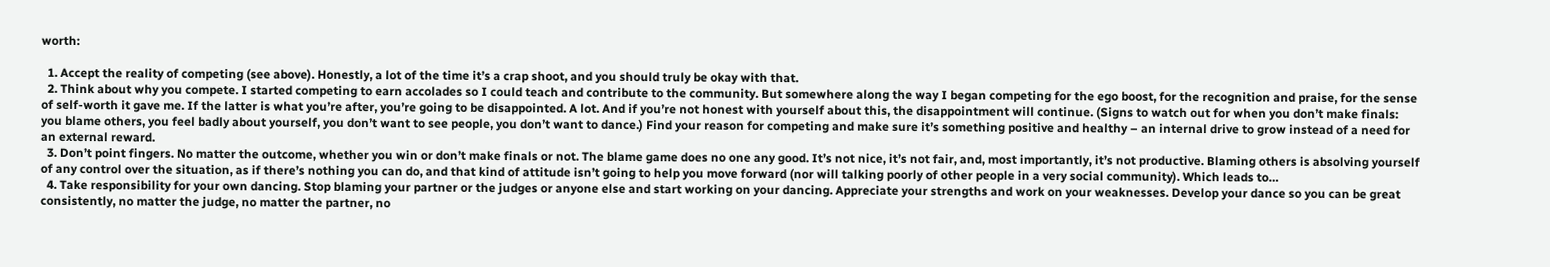worth:

  1. Accept the reality of competing (see above). Honestly, a lot of the time it’s a crap shoot, and you should truly be okay with that.
  2. Think about why you compete. I started competing to earn accolades so I could teach and contribute to the community. But somewhere along the way I began competing for the ego boost, for the recognition and praise, for the sense of self-worth it gave me. If the latter is what you’re after, you’re going to be disappointed. A lot. And if you’re not honest with yourself about this, the disappointment will continue. (Signs to watch out for when you don’t make finals: you blame others, you feel badly about yourself, you don’t want to see people, you don’t want to dance.) Find your reason for competing and make sure it’s something positive and healthy – an internal drive to grow instead of a need for an external reward.
  3. Don’t point fingers. No matter the outcome, whether you win or don’t make finals or not. The blame game does no one any good. It’s not nice, it’s not fair, and, most importantly, it’s not productive. Blaming others is absolving yourself of any control over the situation, as if there’s nothing you can do, and that kind of attitude isn’t going to help you move forward (nor will talking poorly of other people in a very social community). Which leads to…
  4. Take responsibility for your own dancing. Stop blaming your partner or the judges or anyone else and start working on your dancing. Appreciate your strengths and work on your weaknesses. Develop your dance so you can be great consistently, no matter the judge, no matter the partner, no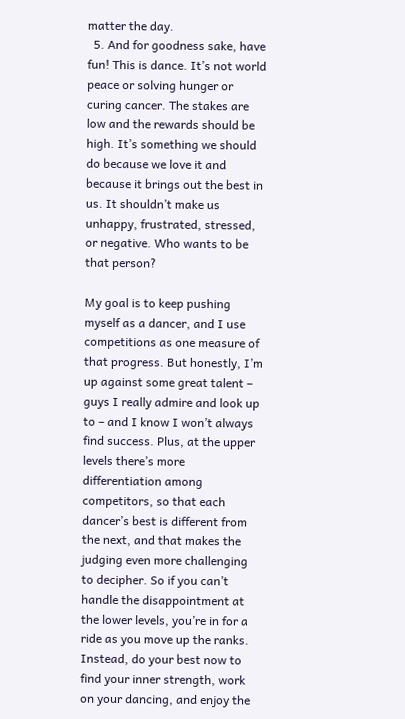matter the day.
  5. And for goodness sake, have fun! This is dance. It’s not world peace or solving hunger or curing cancer. The stakes are low and the rewards should be high. It’s something we should do because we love it and because it brings out the best in us. It shouldn’t make us unhappy, frustrated, stressed, or negative. Who wants to be that person?

My goal is to keep pushing myself as a dancer, and I use competitions as one measure of that progress. But honestly, I’m up against some great talent – guys I really admire and look up to – and I know I won’t always find success. Plus, at the upper levels there’s more differentiation among competitors, so that each dancer’s best is different from the next, and that makes the judging even more challenging to decipher. So if you can’t handle the disappointment at the lower levels, you’re in for a ride as you move up the ranks. Instead, do your best now to find your inner strength, work on your dancing, and enjoy the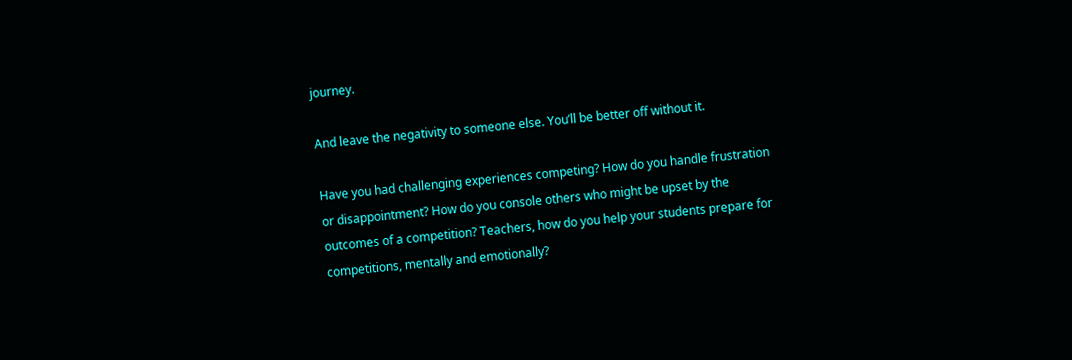journey.

And leave the negativity to someone else. You’ll be better off without it.

Have you had challenging experiences competing? How do you handle frustration or disappointment? How do you console others who might be upset by the outcomes of a competition? Teachers, how do you help your students prepare for competitions, mentally and emotionally?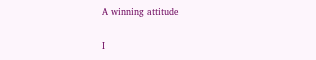A winning attitude

I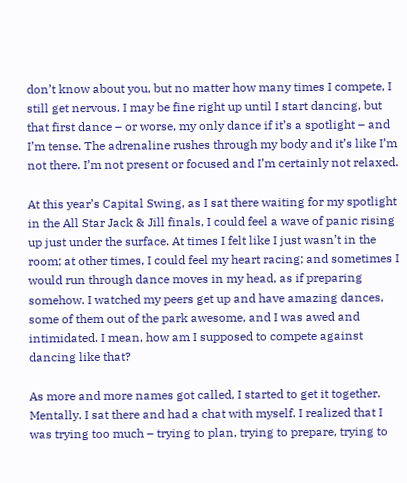don’t know about you, but no matter how many times I compete, I still get nervous. I may be fine right up until I start dancing, but that first dance – or worse, my only dance if it’s a spotlight – and I’m tense. The adrenaline rushes through my body and it’s like I’m not there. I’m not present or focused and I’m certainly not relaxed.

At this year’s Capital Swing, as I sat there waiting for my spotlight in the All Star Jack & Jill finals, I could feel a wave of panic rising up just under the surface. At times I felt like I just wasn’t in the room; at other times, I could feel my heart racing; and sometimes I would run through dance moves in my head, as if preparing somehow. I watched my peers get up and have amazing dances, some of them out of the park awesome, and I was awed and intimidated. I mean, how am I supposed to compete against dancing like that?

As more and more names got called, I started to get it together. Mentally. I sat there and had a chat with myself. I realized that I was trying too much – trying to plan, trying to prepare, trying to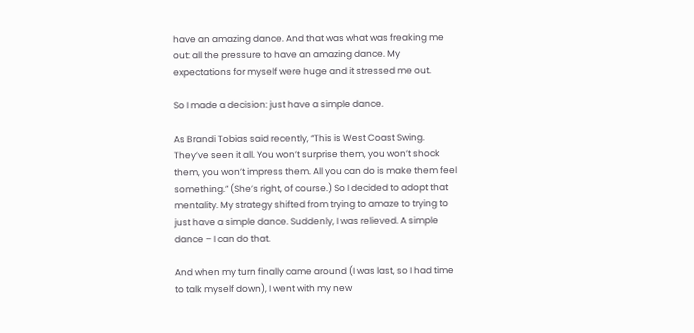have an amazing dance. And that was what was freaking me out: all the pressure to have an amazing dance. My expectations for myself were huge and it stressed me out.

So I made a decision: just have a simple dance.

As Brandi Tobias said recently, “This is West Coast Swing. They’ve seen it all. You won’t surprise them, you won’t shock them, you won’t impress them. All you can do is make them feel something.” (She’s right, of course.) So I decided to adopt that mentality. My strategy shifted from trying to amaze to trying to just have a simple dance. Suddenly, I was relieved. A simple dance – I can do that.

And when my turn finally came around (I was last, so I had time to talk myself down), I went with my new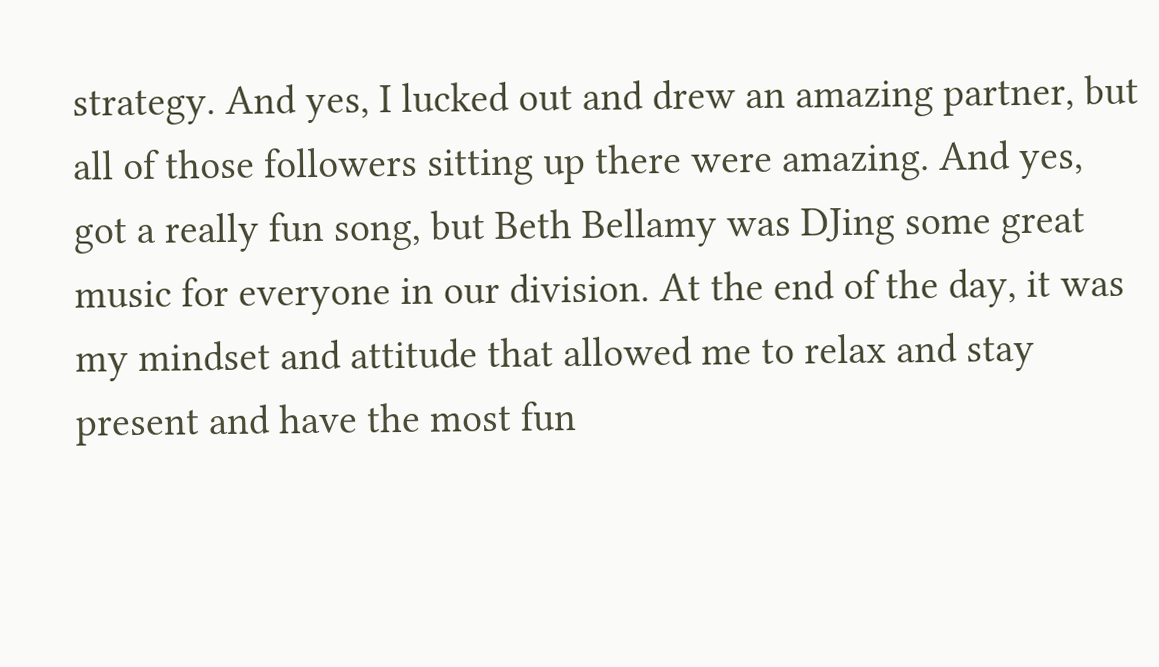strategy. And yes, I lucked out and drew an amazing partner, but all of those followers sitting up there were amazing. And yes, got a really fun song, but Beth Bellamy was DJing some great music for everyone in our division. At the end of the day, it was my mindset and attitude that allowed me to relax and stay present and have the most fun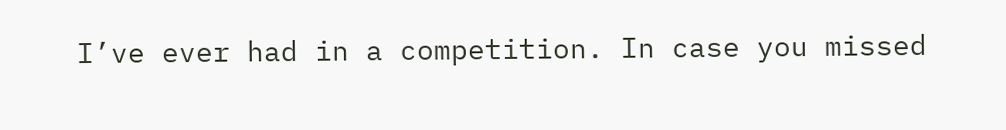I’ve ever had in a competition. In case you missed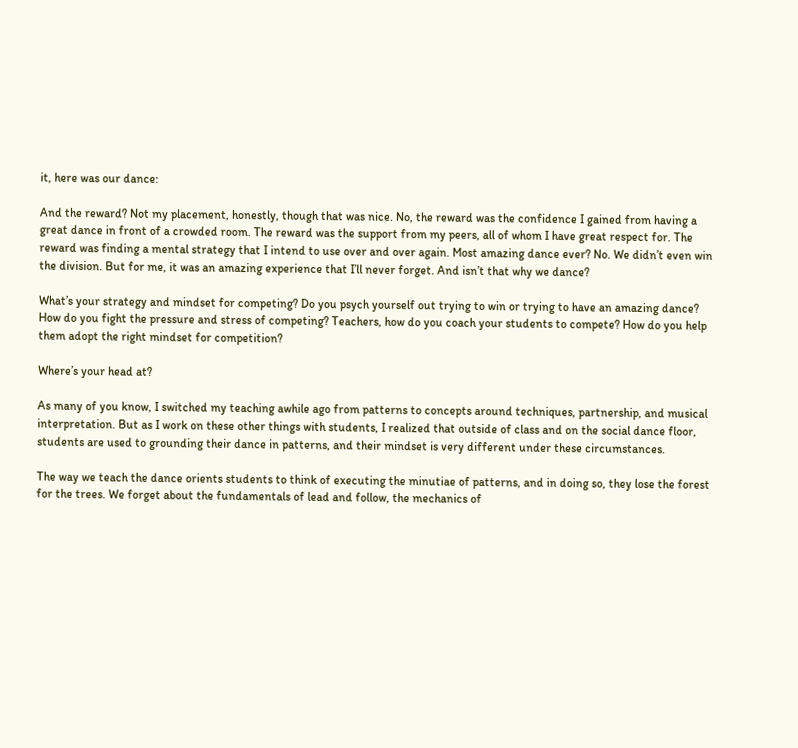it, here was our dance:

And the reward? Not my placement, honestly, though that was nice. No, the reward was the confidence I gained from having a great dance in front of a crowded room. The reward was the support from my peers, all of whom I have great respect for. The reward was finding a mental strategy that I intend to use over and over again. Most amazing dance ever? No. We didn’t even win the division. But for me, it was an amazing experience that I’ll never forget. And isn’t that why we dance?

What’s your strategy and mindset for competing? Do you psych yourself out trying to win or trying to have an amazing dance? How do you fight the pressure and stress of competing? Teachers, how do you coach your students to compete? How do you help them adopt the right mindset for competition?

Where’s your head at?

As many of you know, I switched my teaching awhile ago from patterns to concepts around techniques, partnership, and musical interpretation. But as I work on these other things with students, I realized that outside of class and on the social dance floor, students are used to grounding their dance in patterns, and their mindset is very different under these circumstances.

The way we teach the dance orients students to think of executing the minutiae of patterns, and in doing so, they lose the forest for the trees. We forget about the fundamentals of lead and follow, the mechanics of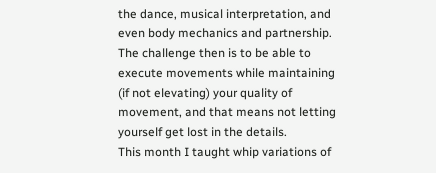the dance, musical interpretation, and even body mechanics and partnership. The challenge then is to be able to execute movements while maintaining (if not elevating) your quality of movement, and that means not letting yourself get lost in the details.
This month I taught whip variations of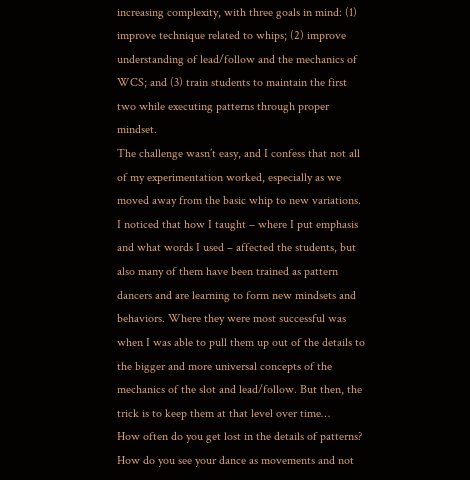increasing complexity, with three goals in mind: (1) improve technique related to whips; (2) improve understanding of lead/follow and the mechanics of WCS; and (3) train students to maintain the first two while executing patterns through proper mindset.
The challenge wasn’t easy, and I confess that not all of my experimentation worked, especially as we moved away from the basic whip to new variations. I noticed that how I taught – where I put emphasis and what words I used – affected the students, but also many of them have been trained as pattern dancers and are learning to form new mindsets and behaviors. Where they were most successful was when I was able to pull them up out of the details to the bigger and more universal concepts of the mechanics of the slot and lead/follow. But then, the trick is to keep them at that level over time…
How often do you get lost in the details of patterns? How do you see your dance as movements and not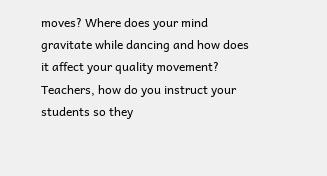moves? Where does your mind gravitate while dancing and how does it affect your quality movement? Teachers, how do you instruct your students so they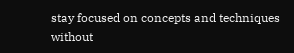stay focused on concepts and techniques without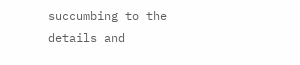succumbing to the details and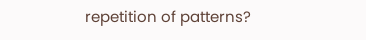repetition of patterns?